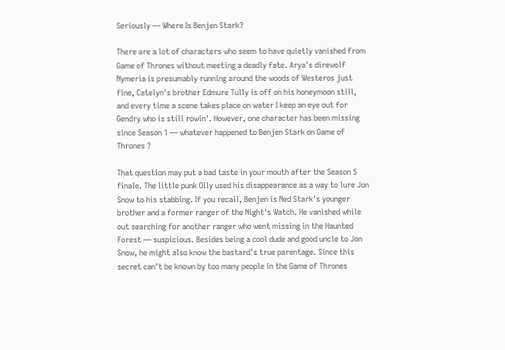Seriously — Where Is Benjen Stark?

There are a lot of characters who seem to have quietly vanished from Game of Thrones without meeting a deadly fate. Arya's direwolf Nymeria is presumably running around the woods of Westeros just fine, Catelyn's brother Edmure Tully is off on his honeymoon still, and every time a scene takes place on water I keep an eye out for Gendry who is still rowin'. However, one character has been missing since Season 1 — whatever happened to Benjen Stark on Game of Thrones ?

That question may put a bad taste in your mouth after the Season 5 finale. The little punk Olly used his disappearance as a way to lure Jon Snow to his stabbing. If you recall, Benjen is Ned Stark's younger brother and a former ranger of the Night's Watch. He vanished while out searching for another ranger who went missing in the Haunted Forest — suspicious. Besides being a cool dude and good uncle to Jon Snow, he might also know the bastard's true parentage. Since this secret can't be known by too many people in the Game of Thrones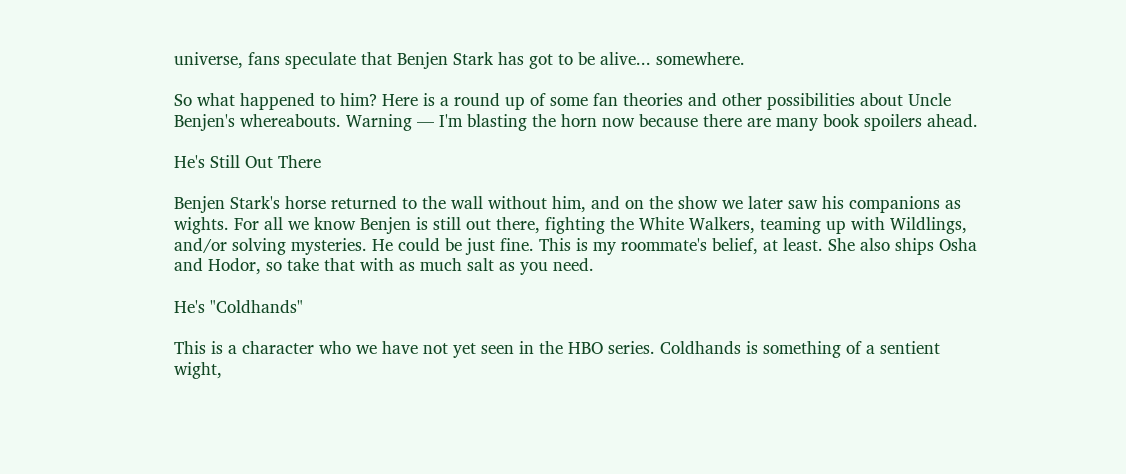universe, fans speculate that Benjen Stark has got to be alive... somewhere.

So what happened to him? Here is a round up of some fan theories and other possibilities about Uncle Benjen's whereabouts. Warning — I'm blasting the horn now because there are many book spoilers ahead.

He's Still Out There

Benjen Stark's horse returned to the wall without him, and on the show we later saw his companions as wights. For all we know Benjen is still out there, fighting the White Walkers, teaming up with Wildlings, and/or solving mysteries. He could be just fine. This is my roommate's belief, at least. She also ships Osha and Hodor, so take that with as much salt as you need.

He's "Coldhands"

This is a character who we have not yet seen in the HBO series. Coldhands is something of a sentient wight,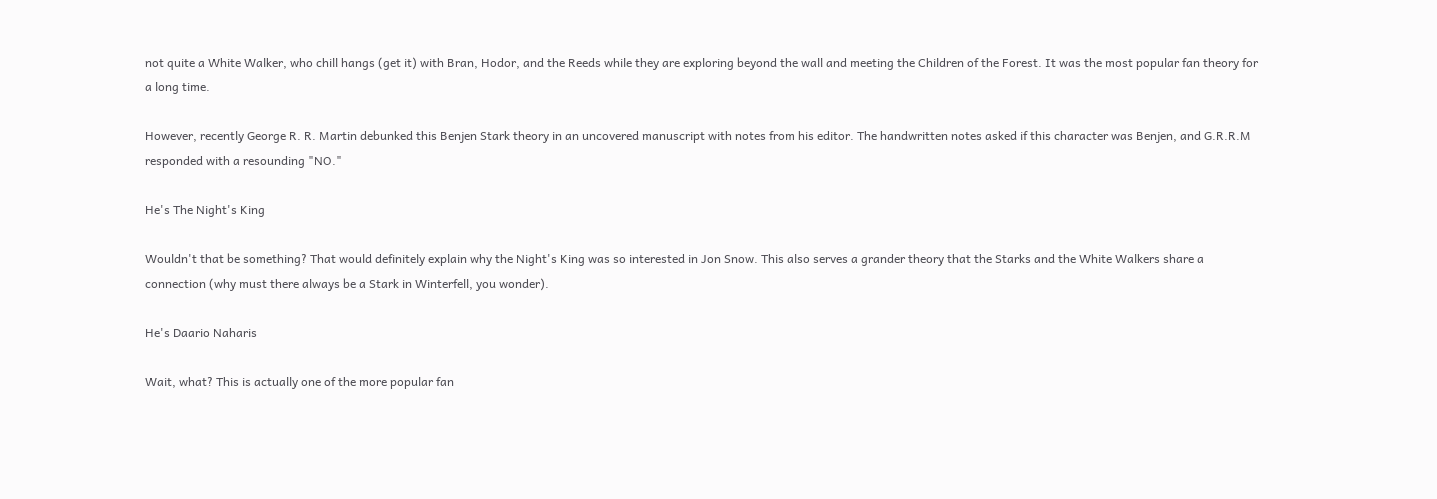not quite a White Walker, who chill hangs (get it) with Bran, Hodor, and the Reeds while they are exploring beyond the wall and meeting the Children of the Forest. It was the most popular fan theory for a long time.

However, recently George R. R. Martin debunked this Benjen Stark theory in an uncovered manuscript with notes from his editor. The handwritten notes asked if this character was Benjen, and G.R.R.M responded with a resounding "NO."

He's The Night's King

Wouldn't that be something? That would definitely explain why the Night's King was so interested in Jon Snow. This also serves a grander theory that the Starks and the White Walkers share a connection (why must there always be a Stark in Winterfell, you wonder).

He's Daario Naharis

Wait, what? This is actually one of the more popular fan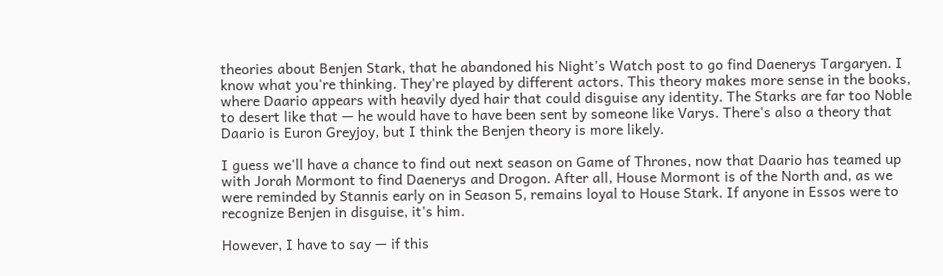theories about Benjen Stark, that he abandoned his Night's Watch post to go find Daenerys Targaryen. I know what you're thinking. They're played by different actors. This theory makes more sense in the books, where Daario appears with heavily dyed hair that could disguise any identity. The Starks are far too Noble to desert like that — he would have to have been sent by someone like Varys. There's also a theory that Daario is Euron Greyjoy, but I think the Benjen theory is more likely.

I guess we'll have a chance to find out next season on Game of Thrones, now that Daario has teamed up with Jorah Mormont to find Daenerys and Drogon. After all, House Mormont is of the North and, as we were reminded by Stannis early on in Season 5, remains loyal to House Stark. If anyone in Essos were to recognize Benjen in disguise, it's him.

However, I have to say — if this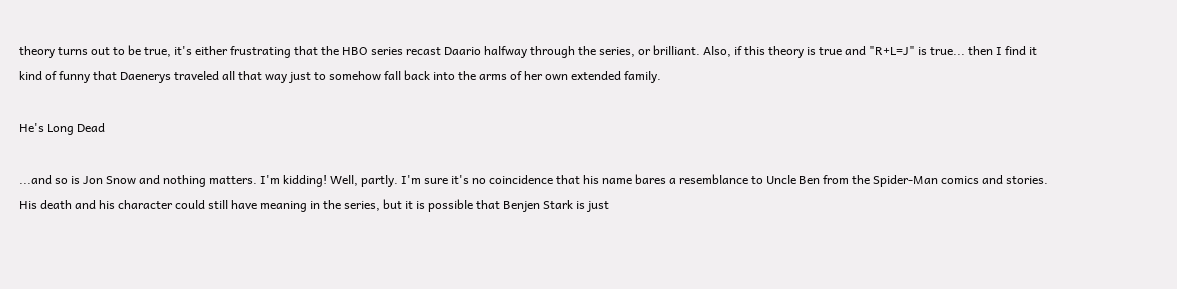theory turns out to be true, it's either frustrating that the HBO series recast Daario halfway through the series, or brilliant. Also, if this theory is true and "R+L=J" is true... then I find it kind of funny that Daenerys traveled all that way just to somehow fall back into the arms of her own extended family.

He's Long Dead

...and so is Jon Snow and nothing matters. I'm kidding! Well, partly. I'm sure it's no coincidence that his name bares a resemblance to Uncle Ben from the Spider-Man comics and stories. His death and his character could still have meaning in the series, but it is possible that Benjen Stark is just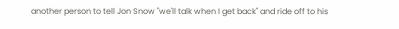another person to tell Jon Snow "we'll talk when I get back" and ride off to his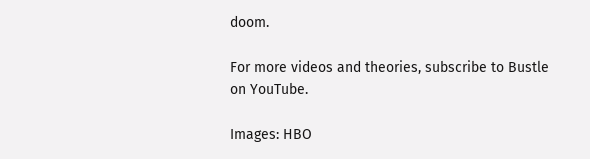doom.

For more videos and theories, subscribe to Bustle on YouTube.

Images: HBO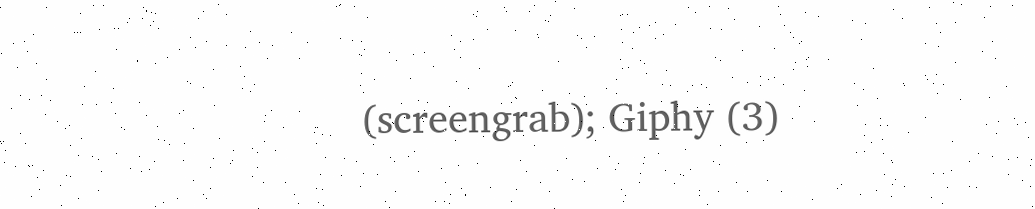(screengrab); Giphy (3)